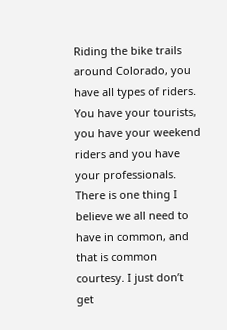Riding the bike trails around Colorado, you have all types of riders. You have your tourists, you have your weekend riders and you have your professionals. There is one thing I believe we all need to have in common, and that is common courtesy. I just don’t get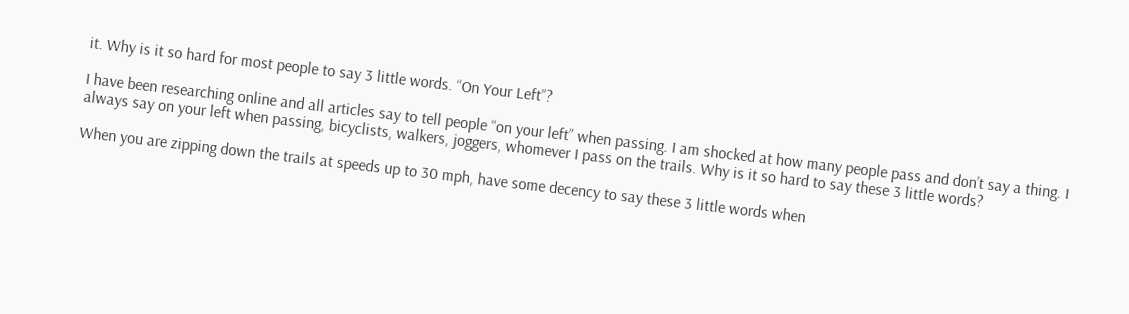it. Why is it so hard for most people to say 3 little words. “On Your Left”?

I have been researching online and all articles say to tell people “on your left” when passing. I am shocked at how many people pass and don’t say a thing. I always say on your left when passing, bicyclists, walkers, joggers, whomever I pass on the trails. Why is it so hard to say these 3 little words?

When you are zipping down the trails at speeds up to 30 mph, have some decency to say these 3 little words when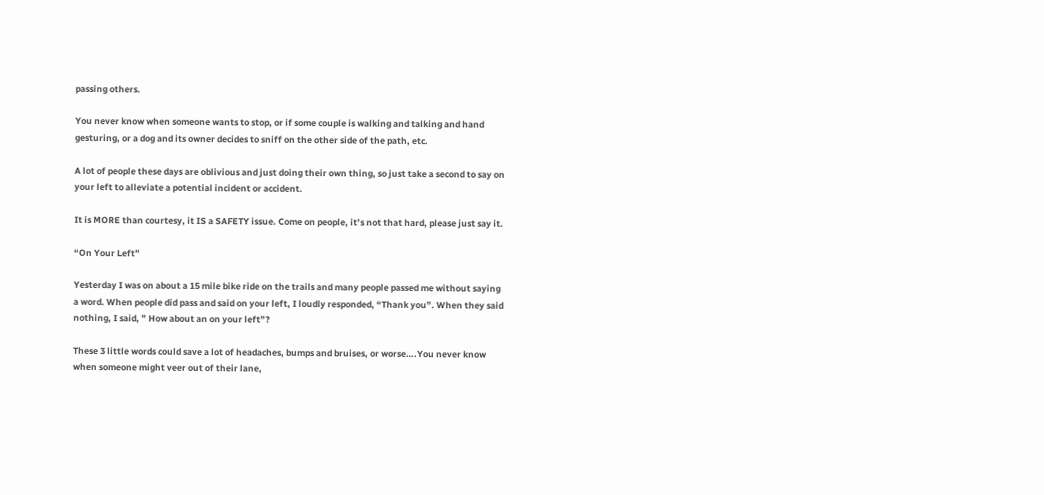passing others.

You never know when someone wants to stop, or if some couple is walking and talking and hand gesturing, or a dog and its owner decides to sniff on the other side of the path, etc.

A lot of people these days are oblivious and just doing their own thing, so just take a second to say on your left to alleviate a potential incident or accident.

It is MORE than courtesy, it IS a SAFETY issue. Come on people, it’s not that hard, please just say it.

“On Your Left”

Yesterday I was on about a 15 mile bike ride on the trails and many people passed me without saying a word. When people did pass and said on your left, I loudly responded, “Thank you”. When they said nothing, I said, ” How about an on your left”?

These 3 little words could save a lot of headaches, bumps and bruises, or worse….You never know when someone might veer out of their lane,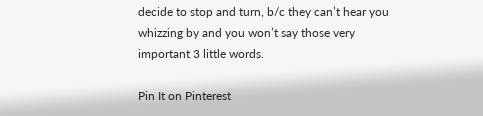decide to stop and turn, b/c they can’t hear you whizzing by and you won’t say those very important 3 little words.

Pin It on Pinterest